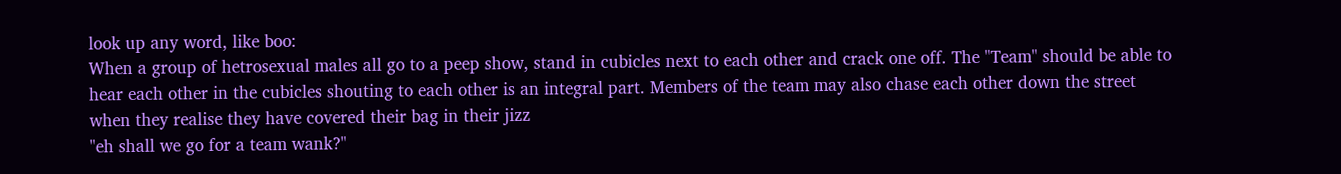look up any word, like boo:
When a group of hetrosexual males all go to a peep show, stand in cubicles next to each other and crack one off. The "Team" should be able to hear each other in the cubicles shouting to each other is an integral part. Members of the team may also chase each other down the street when they realise they have covered their bag in their jizz
"eh shall we go for a team wank?"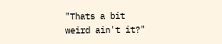"Thats a bit weird ain't it?"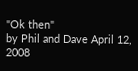"Ok then"
by Phil and Dave April 12, 2008